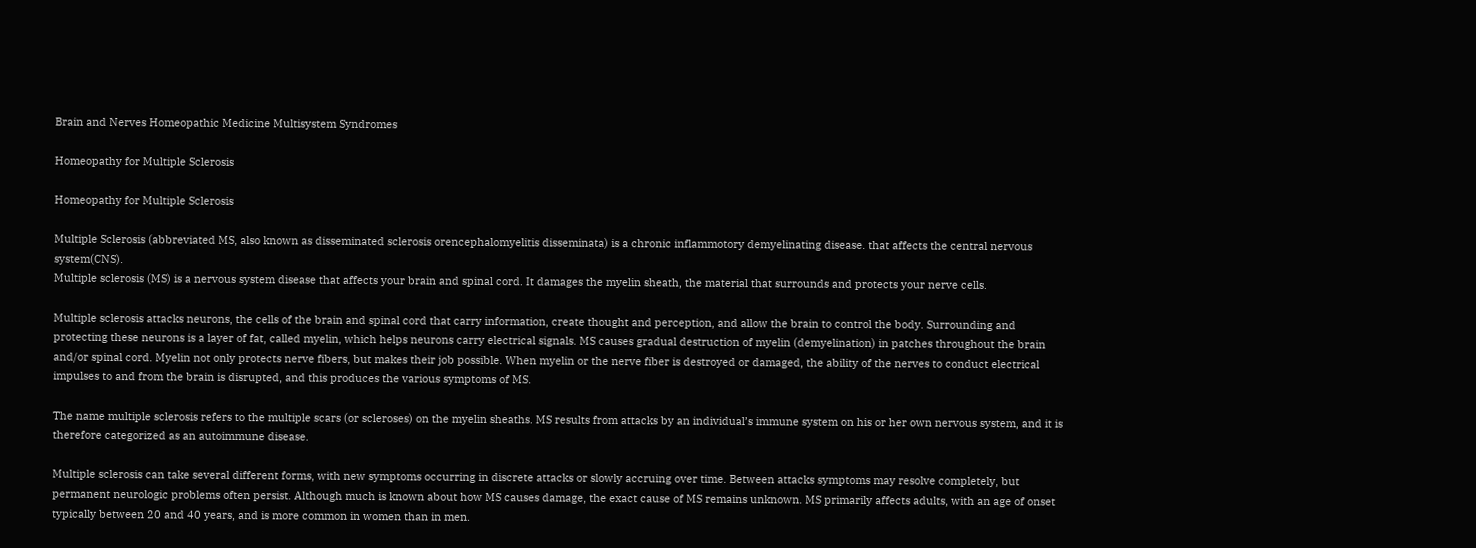Brain and Nerves Homeopathic Medicine Multisystem Syndromes

Homeopathy for Multiple Sclerosis

Homeopathy for Multiple Sclerosis

Multiple Sclerosis (abbreviated MS, also known as disseminated sclerosis orencephalomyelitis disseminata) is a chronic inflammotory demyelinating disease. that affects the central nervous system(CNS).
Multiple sclerosis (MS) is a nervous system disease that affects your brain and spinal cord. It damages the myelin sheath, the material that surrounds and protects your nerve cells.

Multiple sclerosis attacks neurons, the cells of the brain and spinal cord that carry information, create thought and perception, and allow the brain to control the body. Surrounding and protecting these neurons is a layer of fat, called myelin, which helps neurons carry electrical signals. MS causes gradual destruction of myelin (demyelination) in patches throughout the brain and/or spinal cord. Myelin not only protects nerve fibers, but makes their job possible. When myelin or the nerve fiber is destroyed or damaged, the ability of the nerves to conduct electrical impulses to and from the brain is disrupted, and this produces the various symptoms of MS.

The name multiple sclerosis refers to the multiple scars (or scleroses) on the myelin sheaths. MS results from attacks by an individual’s immune system on his or her own nervous system, and it is therefore categorized as an autoimmune disease.

Multiple sclerosis can take several different forms, with new symptoms occurring in discrete attacks or slowly accruing over time. Between attacks symptoms may resolve completely, but permanent neurologic problems often persist. Although much is known about how MS causes damage, the exact cause of MS remains unknown. MS primarily affects adults, with an age of onset typically between 20 and 40 years, and is more common in women than in men.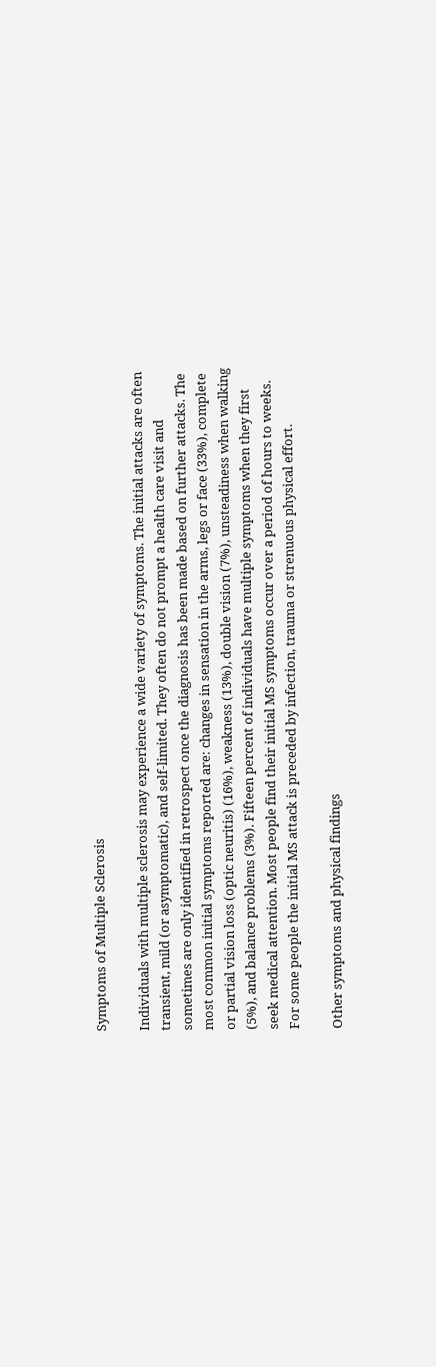Symptoms of Multiple Sclerosis

Individuals with multiple sclerosis may experience a wide variety of symptoms. The initial attacks are often transient, mild (or asymptomatic), and self-limited. They often do not prompt a health care visit and sometimes are only identified in retrospect once the diagnosis has been made based on further attacks. The most common initial symptoms reported are: changes in sensation in the arms, legs or face (33%), complete or partial vision loss (optic neuritis) (16%), weakness (13%), double vision (7%), unsteadiness when walking (5%), and balance problems (3%). Fifteen percent of individuals have multiple symptoms when they first seek medical attention. Most people find their initial MS symptoms occur over a period of hours to weeks. For some people the initial MS attack is preceded by infection, trauma or strenuous physical effort.

Other symptoms and physical findings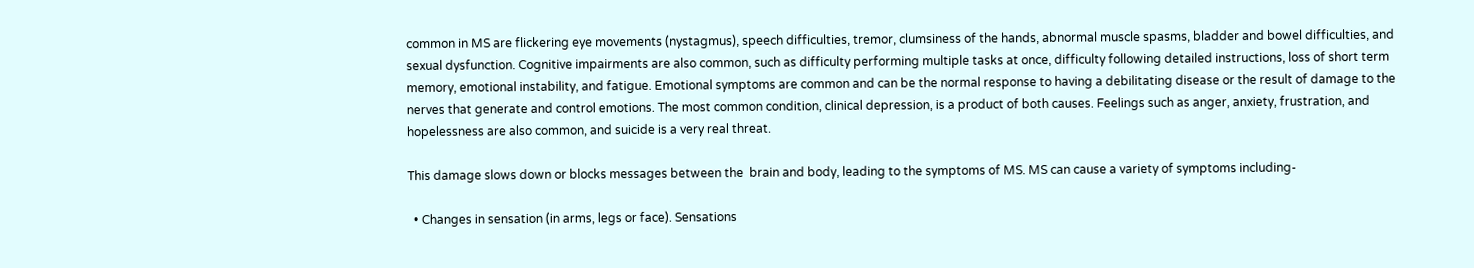common in MS are flickering eye movements (nystagmus), speech difficulties, tremor, clumsiness of the hands, abnormal muscle spasms, bladder and bowel difficulties, and sexual dysfunction. Cognitive impairments are also common, such as difficulty performing multiple tasks at once, difficulty following detailed instructions, loss of short term memory, emotional instability, and fatigue. Emotional symptoms are common and can be the normal response to having a debilitating disease or the result of damage to the nerves that generate and control emotions. The most common condition, clinical depression, is a product of both causes. Feelings such as anger, anxiety, frustration, and hopelessness are also common, and suicide is a very real threat.

This damage slows down or blocks messages between the  brain and body, leading to the symptoms of MS. MS can cause a variety of symptoms including-

  • Changes in sensation (in arms, legs or face). Sensations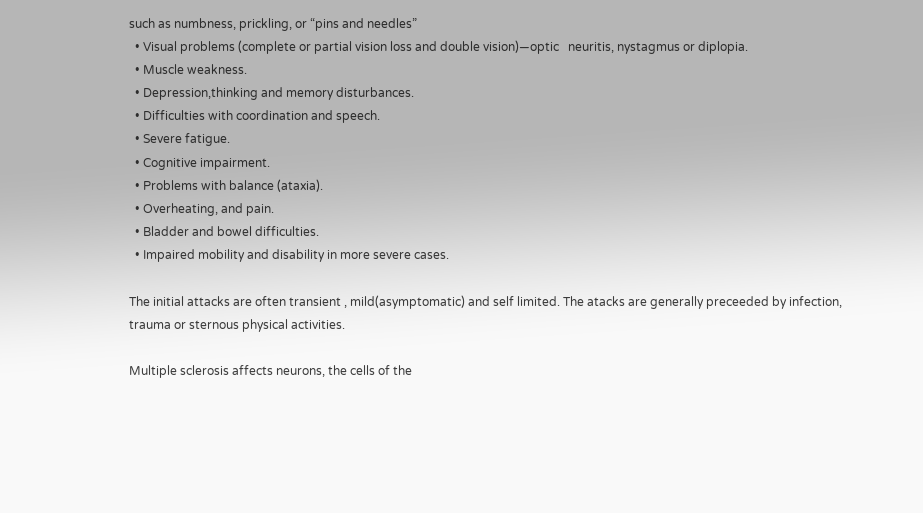such as numbness, prickling, or “pins and needles”
  • Visual problems (complete or partial vision loss and double vision)—optic   neuritis, nystagmus or diplopia.
  • Muscle weakness.
  • Depression,thinking and memory disturbances.
  • Difficulties with coordination and speech.
  • Severe fatigue.
  • Cognitive impairment.
  • Problems with balance (ataxia).
  • Overheating, and pain.
  • Bladder and bowel difficulties.
  • Impaired mobility and disability in more severe cases.

The initial attacks are often transient , mild(asymptomatic) and self limited. The atacks are generally preceeded by infection, trauma or sternous physical activities.

Multiple sclerosis affects neurons, the cells of the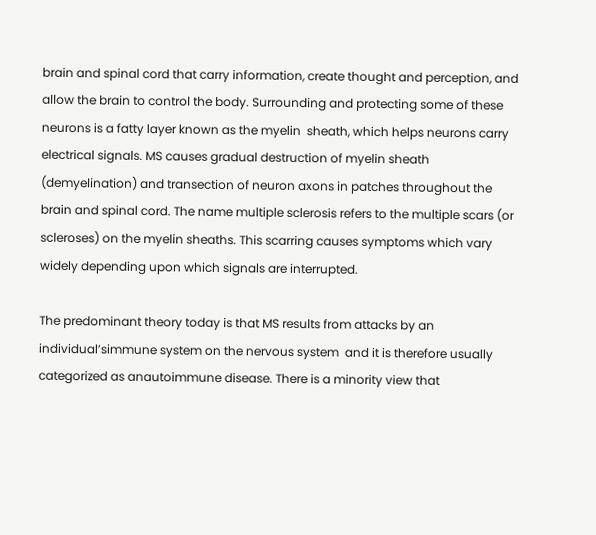brain and spinal cord that carry information, create thought and perception, and allow the brain to control the body. Surrounding and protecting some of these neurons is a fatty layer known as the myelin  sheath, which helps neurons carry electrical signals. MS causes gradual destruction of myelin sheath (demyelination) and transection of neuron axons in patches throughout the brain and spinal cord. The name multiple sclerosis refers to the multiple scars (or scleroses) on the myelin sheaths. This scarring causes symptoms which vary widely depending upon which signals are interrupted.

The predominant theory today is that MS results from attacks by an individual’simmune system on the nervous system  and it is therefore usually categorized as anautoimmune disease. There is a minority view that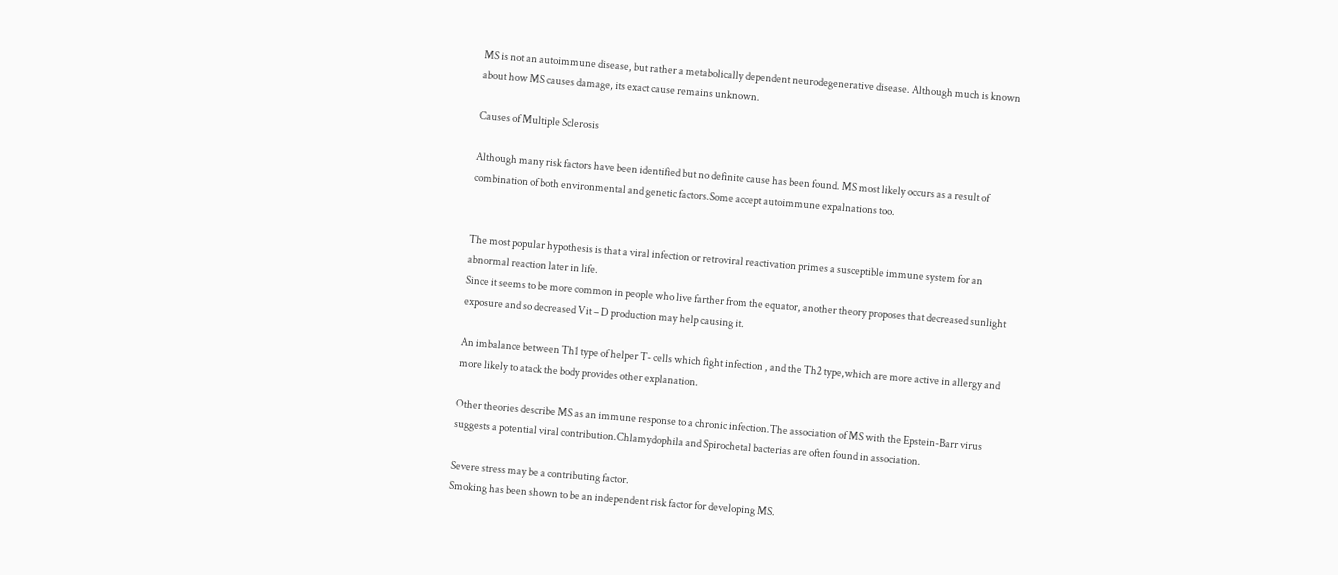MS is not an autoimmune disease, but rather a metabolically dependent neurodegenerative disease. Although much is known about how MS causes damage, its exact cause remains unknown.

Causes of Multiple Sclerosis

Although many risk factors have been identified but no definite cause has been found. MS most likely occurs as a result of combination of both environmental and genetic factors.Some accept autoimmune expalnations too.


The most popular hypothesis is that a viral infection or retroviral reactivation primes a susceptible immune system for an abnormal reaction later in life.
Since it seems to be more common in people who live farther from the equator, another theory proposes that decreased sunlight exposure and so decreased Vit – D production may help causing it.

An imbalance between Th1 type of helper T- cells which fight infection , and the Th2 type,which are more active in allergy and more likely to atack the body provides other explanation.

Other theories describe MS as an immune response to a chronic infection.The association of MS with the Epstein-Barr virus suggests a potential viral contribution.Chlamydophila and Spirochetal bacterias are often found in association.

Severe stress may be a contributing factor.
Smoking has been shown to be an independent risk factor for developing MS.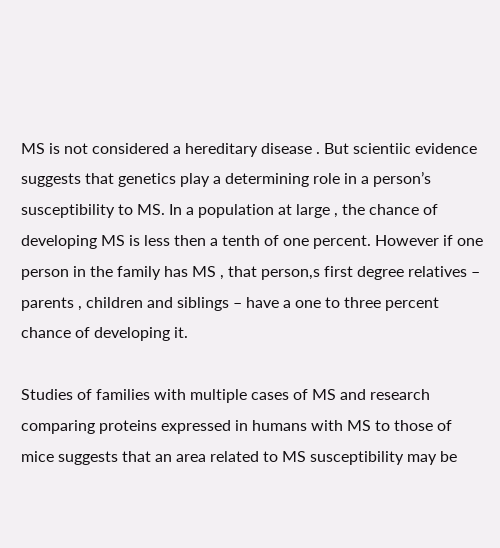MS is not considered a hereditary disease . But scientiic evidence suggests that genetics play a determining role in a person’s susceptibility to MS. In a population at large , the chance of developing MS is less then a tenth of one percent. However if one person in the family has MS , that person,s first degree relatives – parents , children and siblings – have a one to three percent chance of developing it.

Studies of families with multiple cases of MS and research comparing proteins expressed in humans with MS to those of mice suggests that an area related to MS susceptibility may be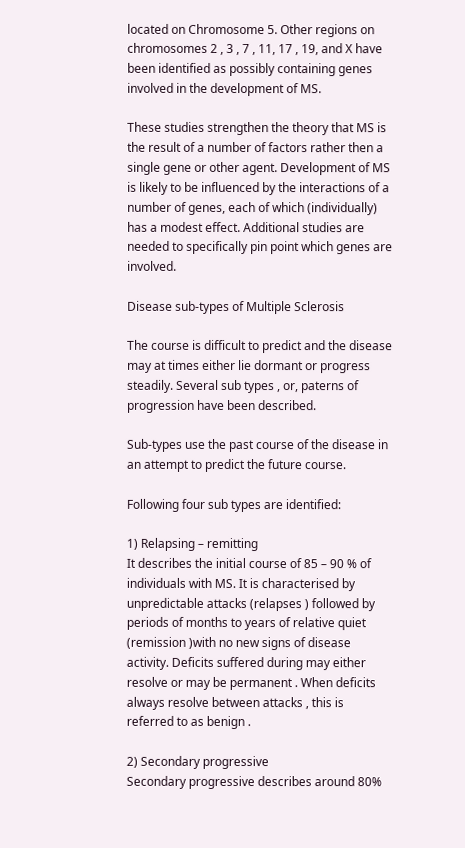located on Chromosome 5. Other regions on chromosomes 2 , 3 , 7 , 11, 17 , 19, and X have been identified as possibly containing genes involved in the development of MS.

These studies strengthen the theory that MS is the result of a number of factors rather then a single gene or other agent. Development of MS is likely to be influenced by the interactions of a number of genes, each of which (individually) has a modest effect. Additional studies are needed to specifically pin point which genes are involved.

Disease sub-types of Multiple Sclerosis

The course is difficult to predict and the disease may at times either lie dormant or progress steadily. Several sub types , or, paterns of progression have been described.

Sub-types use the past course of the disease in an attempt to predict the future course.

Following four sub types are identified:

1) Relapsing – remitting
It describes the initial course of 85 – 90 % of individuals with MS. It is characterised by unpredictable attacks (relapses ) followed by periods of months to years of relative quiet (remission )with no new signs of disease activity. Deficits suffered during may either resolve or may be permanent . When deficits always resolve between attacks , this is referred to as benign .

2) Secondary progressive
Secondary progressive describes around 80%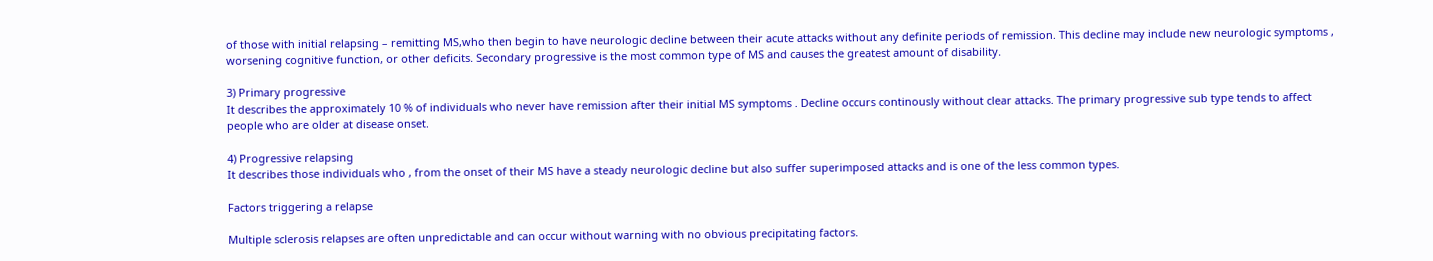of those with initial relapsing – remitting MS,who then begin to have neurologic decline between their acute attacks without any definite periods of remission. This decline may include new neurologic symptoms , worsening cognitive function, or other deficits. Secondary progressive is the most common type of MS and causes the greatest amount of disability.

3) Primary progressive
It describes the approximately 10 % of individuals who never have remission after their initial MS symptoms . Decline occurs continously without clear attacks. The primary progressive sub type tends to affect people who are older at disease onset.

4) Progressive relapsing
It describes those individuals who , from the onset of their MS have a steady neurologic decline but also suffer superimposed attacks and is one of the less common types.

Factors triggering a relapse

Multiple sclerosis relapses are often unpredictable and can occur without warning with no obvious precipitating factors.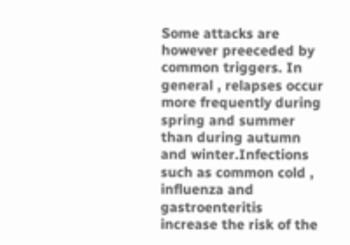Some attacks are however preeceded by common triggers. In general , relapses occur more frequently during spring and summer than during autumn and winter.Infections such as common cold , influenza and gastroenteritis increase the risk of the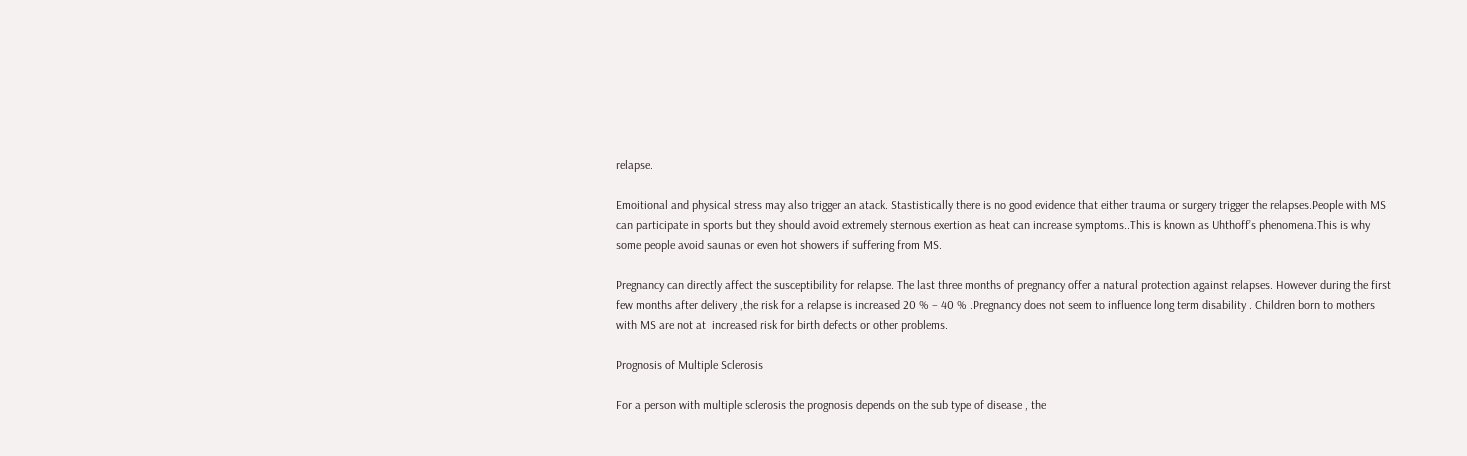relapse.

Emoitional and physical stress may also trigger an atack. Stastistically there is no good evidence that either trauma or surgery trigger the relapses.People with MS can participate in sports but they should avoid extremely sternous exertion as heat can increase symptoms..This is known as Uhthoff’s phenomena.This is why some people avoid saunas or even hot showers if suffering from MS.

Pregnancy can directly affect the susceptibility for relapse. The last three months of pregnancy offer a natural protection against relapses. However during the first few months after delivery ,the risk for a relapse is increased 20 % – 40 % .Pregnancy does not seem to influence long term disability . Children born to mothers with MS are not at  increased risk for birth defects or other problems.

Prognosis of Multiple Sclerosis

For a person with multiple sclerosis the prognosis depends on the sub type of disease , the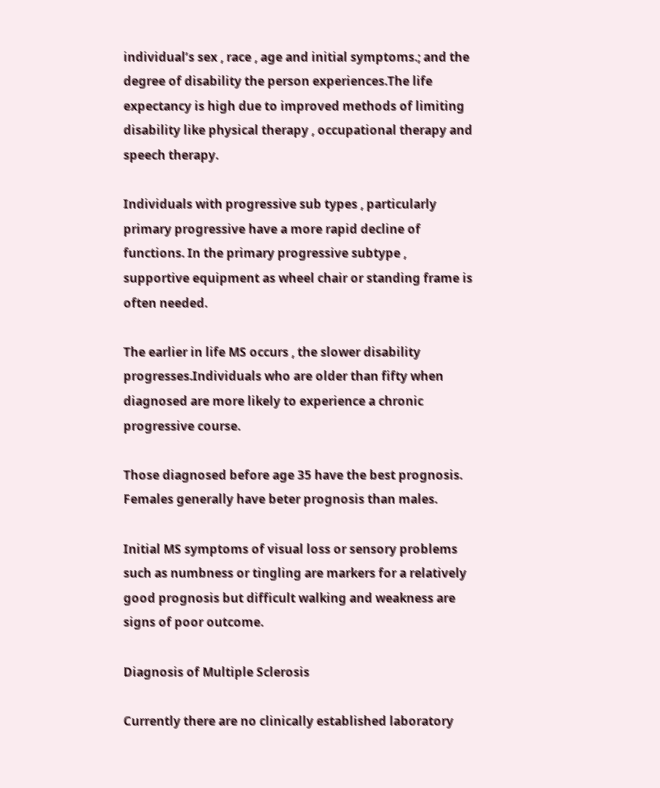individual’s sex , race , age and initial symptoms.; and the degree of disability the person experiences.The life expectancy is high due to improved methods of limiting disability like physical therapy , occupational therapy and speech therapy.

Individuals with progressive sub types , particularly primary progressive have a more rapid decline of functions. In the primary progressive subtype , supportive equipment as wheel chair or standing frame is often needed.

The earlier in life MS occurs , the slower disability progresses.Individuals who are older than fifty when diagnosed are more likely to experience a chronic progressive course.

Those diagnosed before age 35 have the best prognosis. Females generally have beter prognosis than males.

Initial MS symptoms of visual loss or sensory problems such as numbness or tingling are markers for a relatively good prognosis but difficult walking and weakness are signs of poor outcome.

Diagnosis of Multiple Sclerosis

Currently there are no clinically established laboratory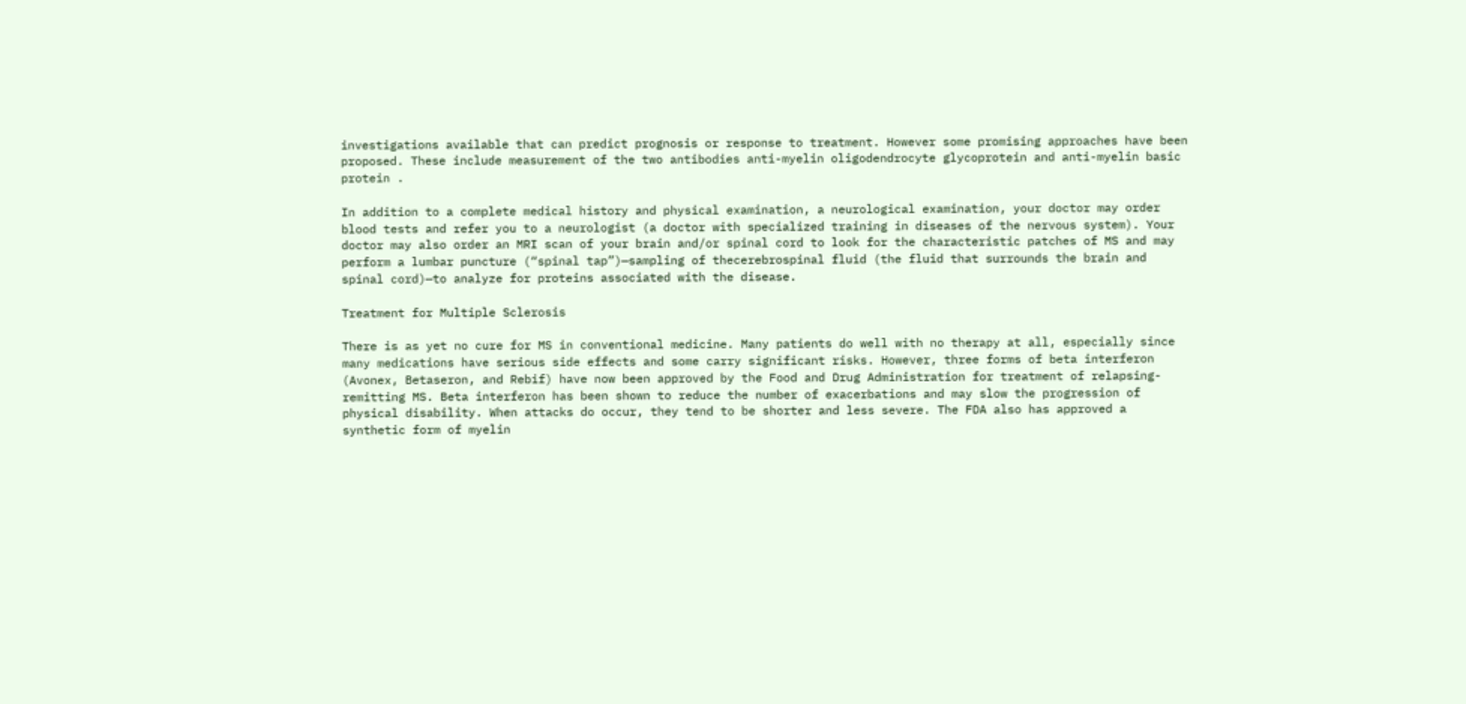investigations available that can predict prognosis or response to treatment. However some promising approaches have been proposed. These include measurement of the two antibodies anti-myelin oligodendrocyte glycoprotein and anti-myelin basic protein .

In addition to a complete medical history and physical examination, a neurological examination, your doctor may order blood tests and refer you to a neurologist (a doctor with specialized training in diseases of the nervous system). Your doctor may also order an MRI scan of your brain and/or spinal cord to look for the characteristic patches of MS and may perform a lumbar puncture (“spinal tap”)—sampling of thecerebrospinal fluid (the fluid that surrounds the brain and spinal cord)—to analyze for proteins associated with the disease.

Treatment for Multiple Sclerosis

There is as yet no cure for MS in conventional medicine. Many patients do well with no therapy at all, especially since many medications have serious side effects and some carry significant risks. However, three forms of beta interferon (Avonex, Betaseron, and Rebif) have now been approved by the Food and Drug Administration for treatment of relapsing-remitting MS. Beta interferon has been shown to reduce the number of exacerbations and may slow the progression of physical disability. When attacks do occur, they tend to be shorter and less severe. The FDA also has approved a synthetic form of myelin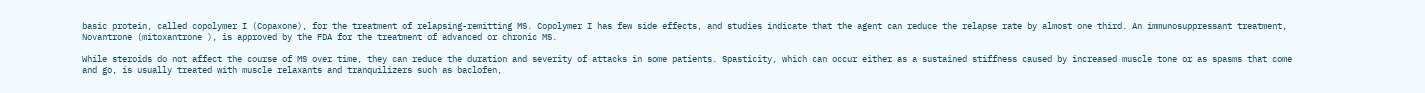basic protein, called copolymer I (Copaxone), for the treatment of relapsing-remitting MS. Copolymer I has few side effects, and studies indicate that the agent can reduce the relapse rate by almost one third. An immunosuppressant treatment, Novantrone (mitoxantrone ), is approved by the FDA for the treatment of advanced or chronic MS.

While steroids do not affect the course of MS over time, they can reduce the duration and severity of attacks in some patients. Spasticity, which can occur either as a sustained stiffness caused by increased muscle tone or as spasms that come and go, is usually treated with muscle relaxants and tranquilizers such as baclofen,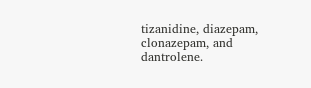tizanidine, diazepam, clonazepam, and dantrolene.